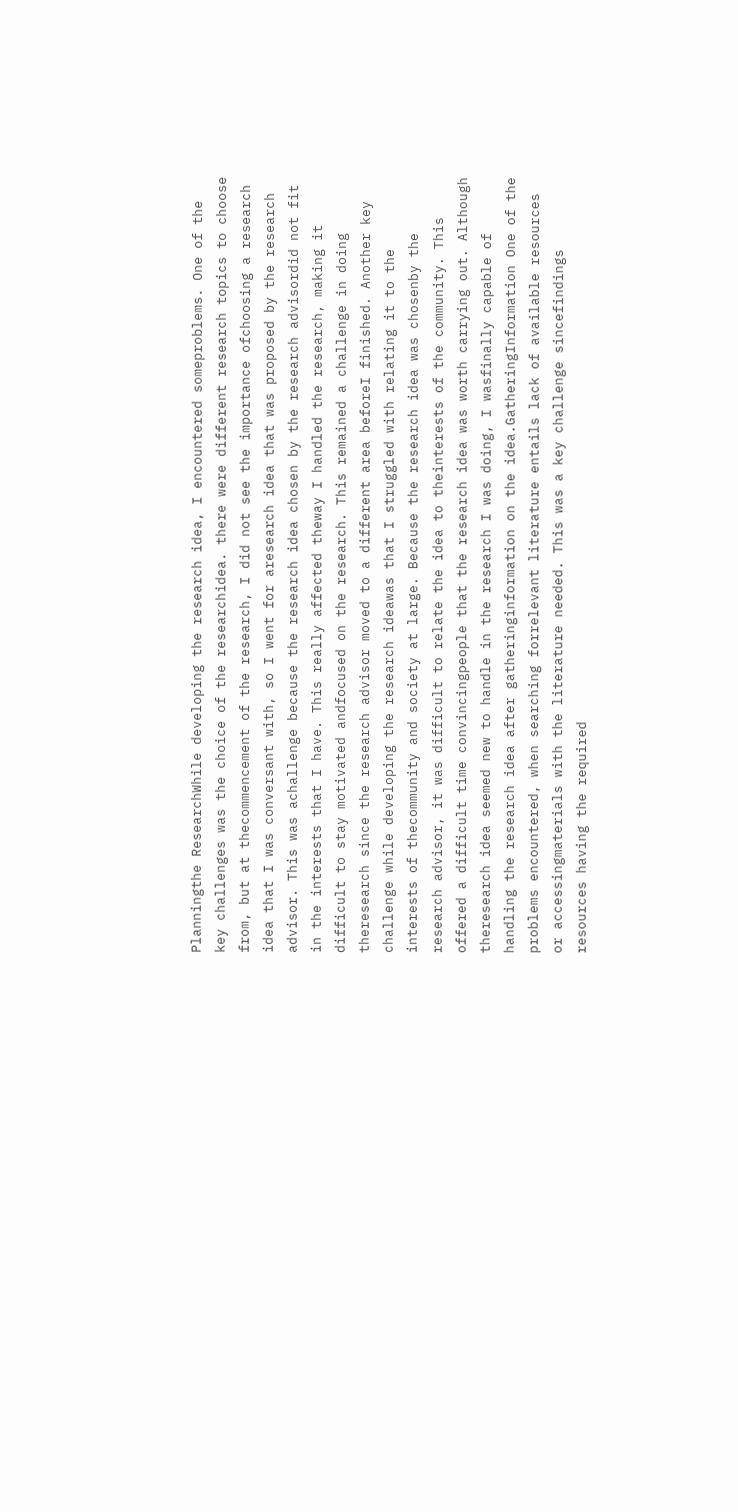Planningthe ResearchWhile developing the research idea, I encountered someproblems. One of the key challenges was the choice of the researchidea. there were different research topics to choose from, but at thecommencement of the research, I did not see the importance ofchoosing a research idea that I was conversant with, so I went for aresearch idea that was proposed by the research advisor. This was achallenge because the research idea chosen by the research advisordid not fit in the interests that I have. This really affected theway I handled the research, making it difficult to stay motivated andfocused on the research. This remained a challenge in doing theresearch since the research advisor moved to a different area beforeI finished. Another key challenge while developing the research ideawas that I struggled with relating it to the interests of thecommunity and society at large. Because the research idea was chosenby the research advisor, it was difficult to relate the idea to theinterests of the community. This offered a difficult time convincingpeople that the research idea was worth carrying out. Although theresearch idea seemed new to handle in the research I was doing, I wasfinally capable of handling the research idea after gatheringinformation on the idea.GatheringInformation One of the problems encountered, when searching forrelevant literature entails lack of available resources or accessingmaterials with the literature needed. This was a key challenge sincefindings resources having the required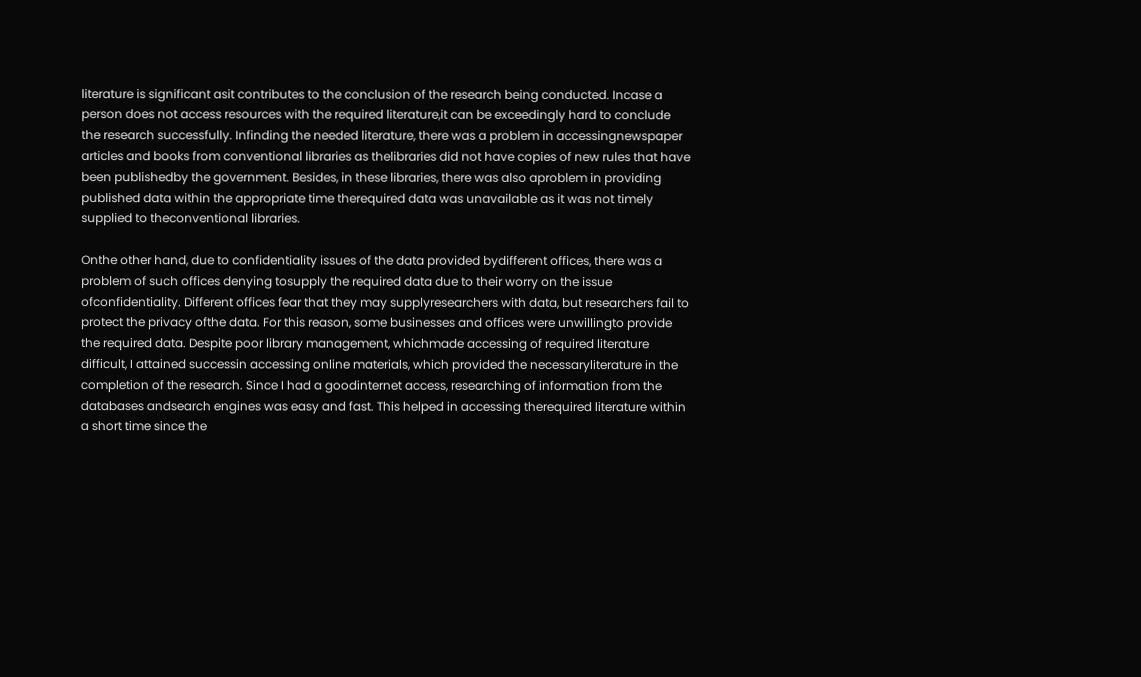literature is significant asit contributes to the conclusion of the research being conducted. Incase a person does not access resources with the required literature,it can be exceedingly hard to conclude the research successfully. Infinding the needed literature, there was a problem in accessingnewspaper articles and books from conventional libraries as thelibraries did not have copies of new rules that have been publishedby the government. Besides, in these libraries, there was also aproblem in providing published data within the appropriate time therequired data was unavailable as it was not timely supplied to theconventional libraries.

Onthe other hand, due to confidentiality issues of the data provided bydifferent offices, there was a problem of such offices denying tosupply the required data due to their worry on the issue ofconfidentiality. Different offices fear that they may supplyresearchers with data, but researchers fail to protect the privacy ofthe data. For this reason, some businesses and offices were unwillingto provide the required data. Despite poor library management, whichmade accessing of required literature difficult, I attained successin accessing online materials, which provided the necessaryliterature in the completion of the research. Since I had a goodinternet access, researching of information from the databases andsearch engines was easy and fast. This helped in accessing therequired literature within a short time since the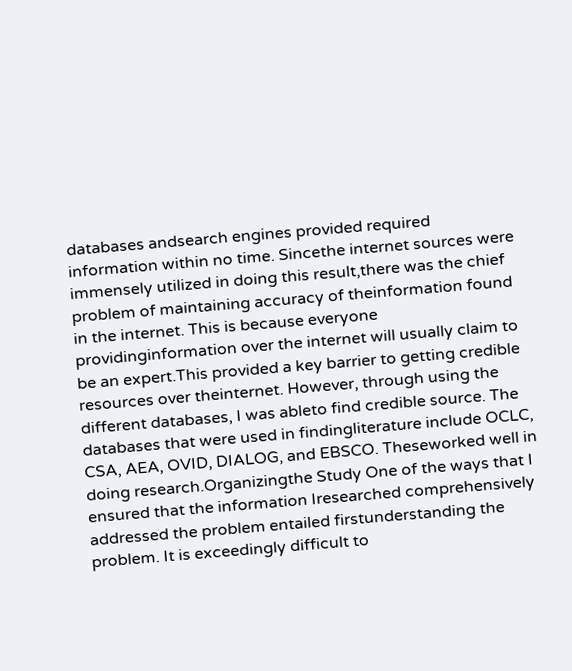databases andsearch engines provided required information within no time. Sincethe internet sources were immensely utilized in doing this result,there was the chief problem of maintaining accuracy of theinformation found in the internet. This is because everyone providinginformation over the internet will usually claim to be an expert.This provided a key barrier to getting credible resources over theinternet. However, through using the different databases, I was ableto find credible source. The databases that were used in findingliterature include OCLC, CSA, AEA, OVID, DIALOG, and EBSCO. Theseworked well in doing research.Organizingthe Study One of the ways that I ensured that the information Iresearched comprehensively addressed the problem entailed firstunderstanding the problem. It is exceedingly difficult to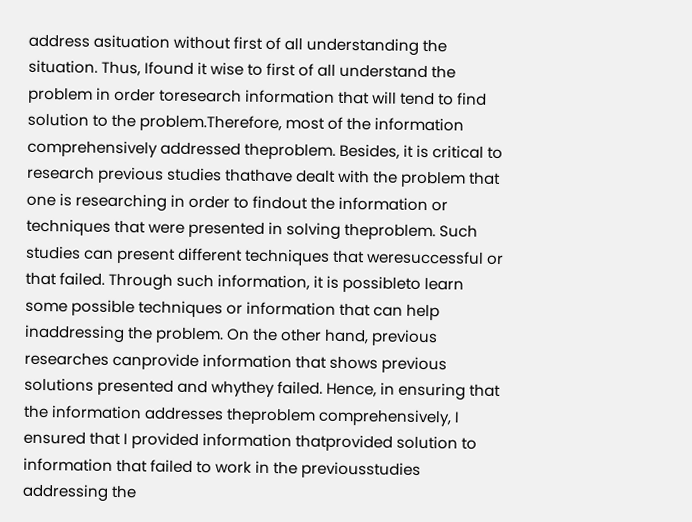address asituation without first of all understanding the situation. Thus, Ifound it wise to first of all understand the problem in order toresearch information that will tend to find solution to the problem.Therefore, most of the information comprehensively addressed theproblem. Besides, it is critical to research previous studies thathave dealt with the problem that one is researching in order to findout the information or techniques that were presented in solving theproblem. Such studies can present different techniques that weresuccessful or that failed. Through such information, it is possibleto learn some possible techniques or information that can help inaddressing the problem. On the other hand, previous researches canprovide information that shows previous solutions presented and whythey failed. Hence, in ensuring that the information addresses theproblem comprehensively, I ensured that I provided information thatprovided solution to information that failed to work in the previousstudies addressing the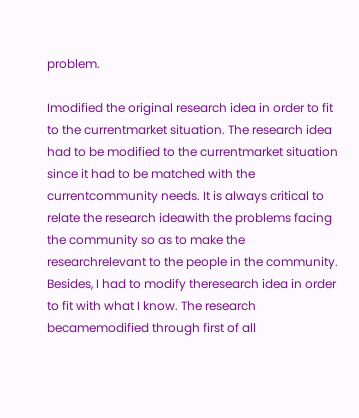problem.

Imodified the original research idea in order to fit to the currentmarket situation. The research idea had to be modified to the currentmarket situation since it had to be matched with the currentcommunity needs. It is always critical to relate the research ideawith the problems facing the community so as to make the researchrelevant to the people in the community. Besides, I had to modify theresearch idea in order to fit with what I know. The research becamemodified through first of all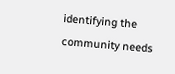identifying the community needs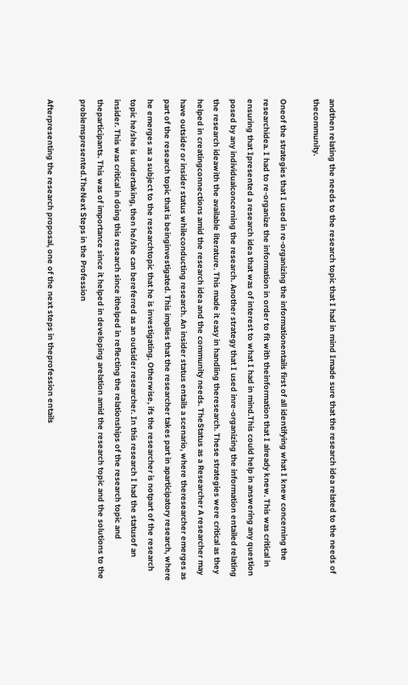andthen relating the needs to the research topic that I had in mind Imade sure that the research idea related to the needs of thecommunity.

Oneof the strategies that I used in re-organizing the informationentails first of all identifying what I knew concerning the researchidea. I had to re-organize the information in order to fit with theinformation that I already knew. This was critical in ensuring that Ipresented a research idea that was of interest to what I had in mind.This could help in answering any question posed by any individualconcerning the research. Another strategy that I used inre-organizing the information entailed relating the research ideawith the available literature. This made it easy in handling theresearch. These strategies were critical as they helped in creatingconnections amid the research idea and the community needs. TheStatus as a Researcher A researcher may have outsider or insider status whileconducting research. An insider status entails a scenario, where theresearcher emerges as part of the research topic that is beinginvestigated. This implies that the researcher takes part in aparticipatory research, where he emerges as a subject to the researchtopic that he is investigating. Otherwise, ifs the researcher is notpart of the research topic he/she is undertaking, then he/she can bereferred as an outsider researcher. In this research I had the statusof an insider. This was critical in doing this research since ithelped in reflecting the relationships of the research topic and theparticipants. This was of importance since it helped in developing arelation amid the research topic and the solutions to the problemspresented.TheNext Steps in the Profession

Afterpresenting the research proposal, one of the next steps in theprofession entails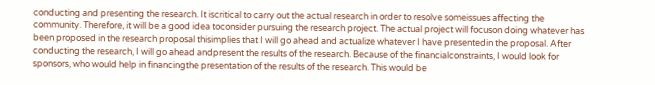conducting and presenting the research. It iscritical to carry out the actual research in order to resolve someissues affecting the community. Therefore, it will be a good idea toconsider pursuing the research project. The actual project will focuson doing whatever has been proposed in the research proposal thisimplies that I will go ahead and actualize whatever I have presentedin the proposal. After conducting the research, I will go ahead andpresent the results of the research. Because of the financialconstraints, I would look for sponsors, who would help in financingthe presentation of the results of the research. This would be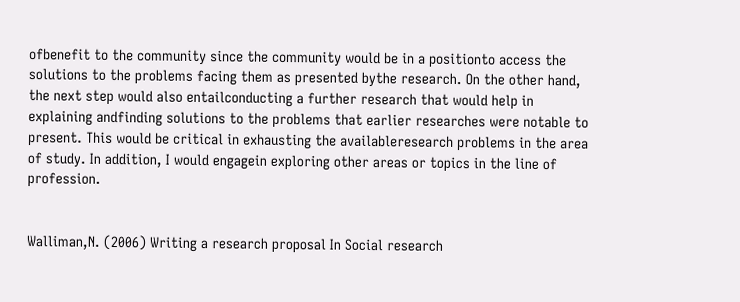ofbenefit to the community since the community would be in a positionto access the solutions to the problems facing them as presented bythe research. On the other hand, the next step would also entailconducting a further research that would help in explaining andfinding solutions to the problems that earlier researches were notable to present. This would be critical in exhausting the availableresearch problems in the area of study. In addition, I would engagein exploring other areas or topics in the line of profession.


Walliman,N. (2006) Writing a research proposal In Social research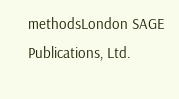methodsLondon SAGE Publications, Ltd.